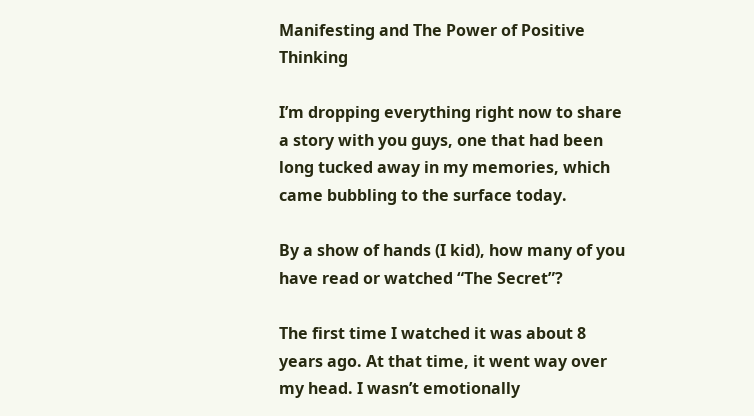Manifesting and The Power of Positive Thinking

I’m dropping everything right now to share a story with you guys, one that had been long tucked away in my memories, which came bubbling to the surface today.

By a show of hands (I kid), how many of you have read or watched “The Secret”?

The first time I watched it was about 8 years ago. At that time, it went way over my head. I wasn’t emotionally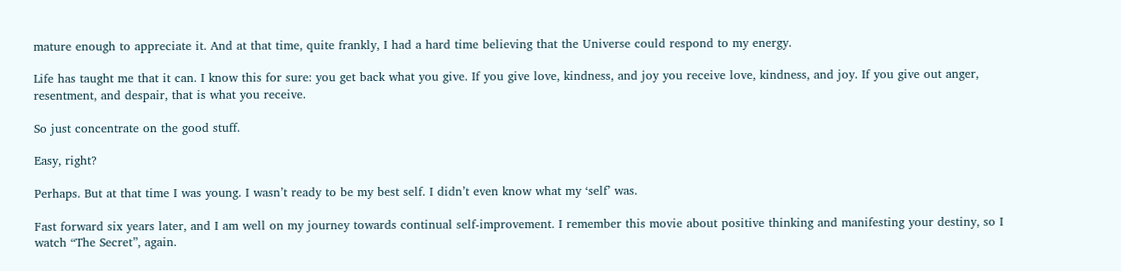mature enough to appreciate it. And at that time, quite frankly, I had a hard time believing that the Universe could respond to my energy.

Life has taught me that it can. I know this for sure: you get back what you give. If you give love, kindness, and joy you receive love, kindness, and joy. If you give out anger, resentment, and despair, that is what you receive.

So just concentrate on the good stuff.

Easy, right?

Perhaps. But at that time I was young. I wasn’t ready to be my best self. I didn’t even know what my ‘self’ was.

Fast forward six years later, and I am well on my journey towards continual self-improvement. I remember this movie about positive thinking and manifesting your destiny, so I watch “The Secret”, again.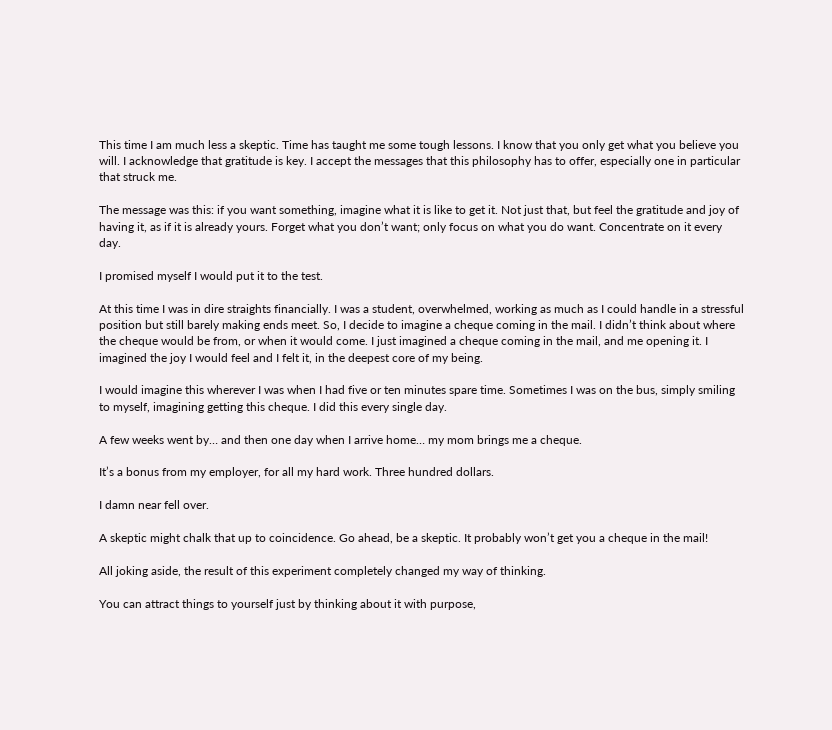This time I am much less a skeptic. Time has taught me some tough lessons. I know that you only get what you believe you will. I acknowledge that gratitude is key. I accept the messages that this philosophy has to offer, especially one in particular that struck me.

The message was this: if you want something, imagine what it is like to get it. Not just that, but feel the gratitude and joy of having it, as if it is already yours. Forget what you don’t want; only focus on what you do want. Concentrate on it every day.

I promised myself I would put it to the test.

At this time I was in dire straights financially. I was a student, overwhelmed, working as much as I could handle in a stressful position but still barely making ends meet. So, I decide to imagine a cheque coming in the mail. I didn’t think about where the cheque would be from, or when it would come. I just imagined a cheque coming in the mail, and me opening it. I imagined the joy I would feel and I felt it, in the deepest core of my being.

I would imagine this wherever I was when I had five or ten minutes spare time. Sometimes I was on the bus, simply smiling to myself, imagining getting this cheque. I did this every single day.

A few weeks went by… and then one day when I arrive home… my mom brings me a cheque.

It’s a bonus from my employer, for all my hard work. Three hundred dollars.

I damn near fell over.

A skeptic might chalk that up to coincidence. Go ahead, be a skeptic. It probably won’t get you a cheque in the mail!

All joking aside, the result of this experiment completely changed my way of thinking.

You can attract things to yourself just by thinking about it with purpose,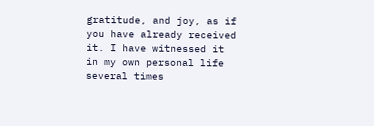gratitude, and joy, as if you have already received it. I have witnessed it in my own personal life several times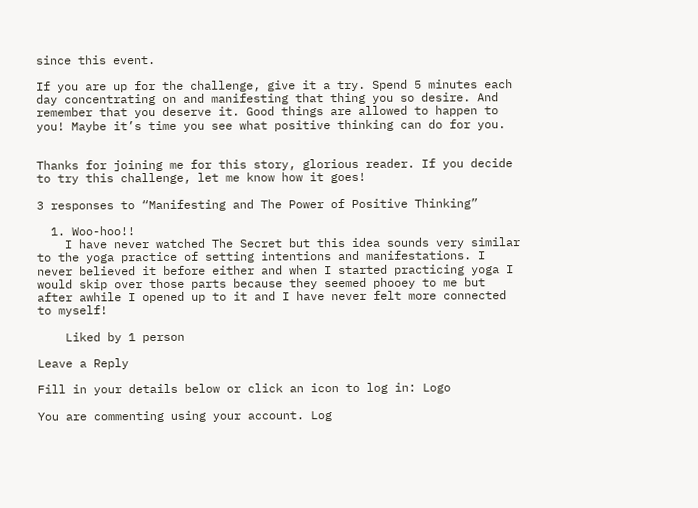since this event.

If you are up for the challenge, give it a try. Spend 5 minutes each day concentrating on and manifesting that thing you so desire. And remember that you deserve it. Good things are allowed to happen to you! Maybe it’s time you see what positive thinking can do for you.


Thanks for joining me for this story, glorious reader. If you decide to try this challenge, let me know how it goes!

3 responses to “Manifesting and The Power of Positive Thinking”

  1. Woo-hoo!!
    I have never watched The Secret but this idea sounds very similar to the yoga practice of setting intentions and manifestations. I never believed it before either and when I started practicing yoga I would skip over those parts because they seemed phooey to me but after awhile I opened up to it and I have never felt more connected to myself!

    Liked by 1 person

Leave a Reply

Fill in your details below or click an icon to log in: Logo

You are commenting using your account. Log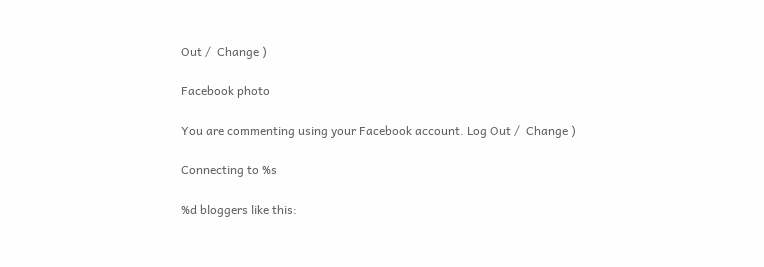Out /  Change )

Facebook photo

You are commenting using your Facebook account. Log Out /  Change )

Connecting to %s

%d bloggers like this: